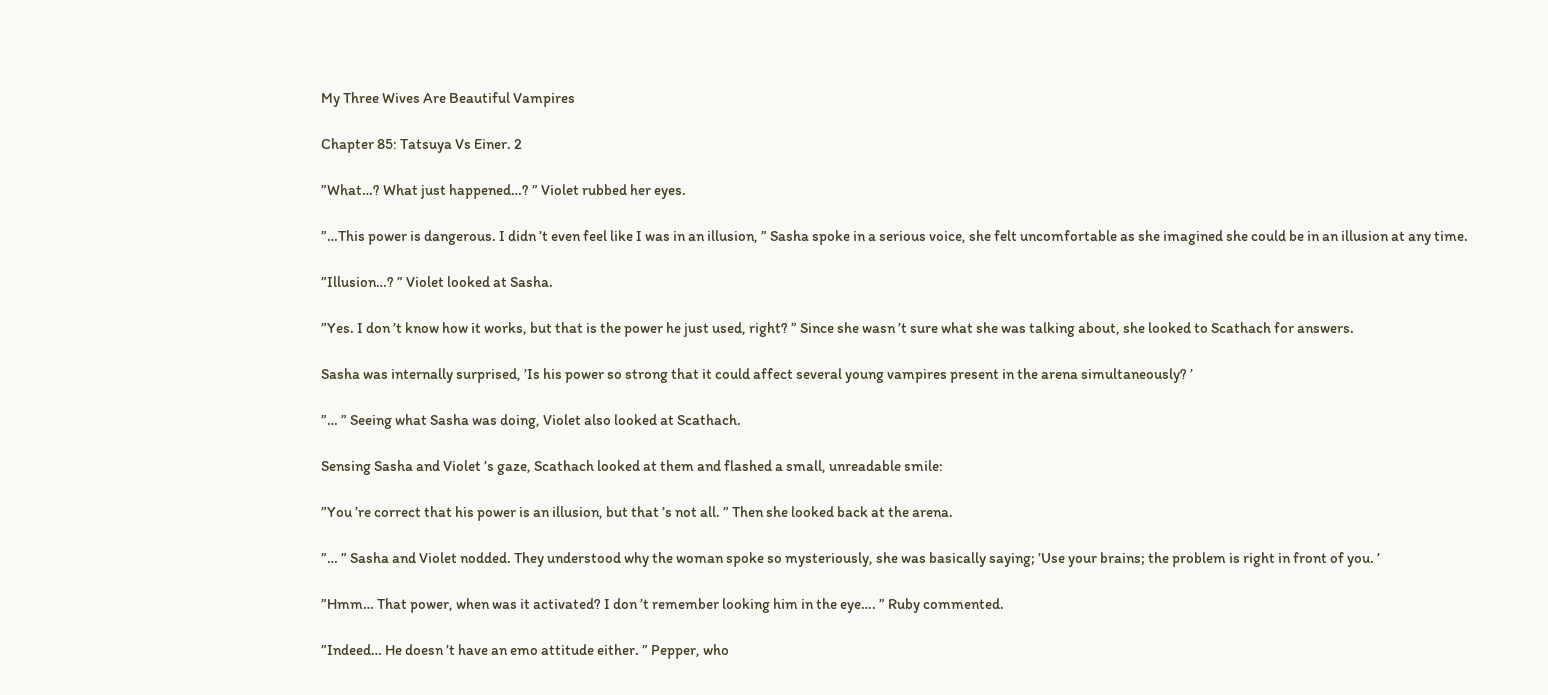My Three Wives Are Beautiful Vampires

Chapter 85: Tatsuya Vs Einer. 2

”What…? What just happened…? ” Violet rubbed her eyes.

”…This power is dangerous. I didn ’t even feel like I was in an illusion, ” Sasha spoke in a serious voice, she felt uncomfortable as she imagined she could be in an illusion at any time.

”Illusion…? ” Violet looked at Sasha.

”Yes. I don ’t know how it works, but that is the power he just used, right? ” Since she wasn ’t sure what she was talking about, she looked to Scathach for answers.

Sasha was internally surprised, ’Is his power so strong that it could affect several young vampires present in the arena simultaneously? ’

”… ” Seeing what Sasha was doing, Violet also looked at Scathach.

Sensing Sasha and Violet ’s gaze, Scathach looked at them and flashed a small, unreadable smile:

”You ’re correct that his power is an illusion, but that ’s not all. ” Then she looked back at the arena.

”… ” Sasha and Violet nodded. They understood why the woman spoke so mysteriously, she was basically saying; ’Use your brains; the problem is right in front of you. ’

”Hmm… That power, when was it activated? I don ’t remember looking him in the eye…. ” Ruby commented.

”Indeed… He doesn ’t have an emo attitude either. ” Pepper, who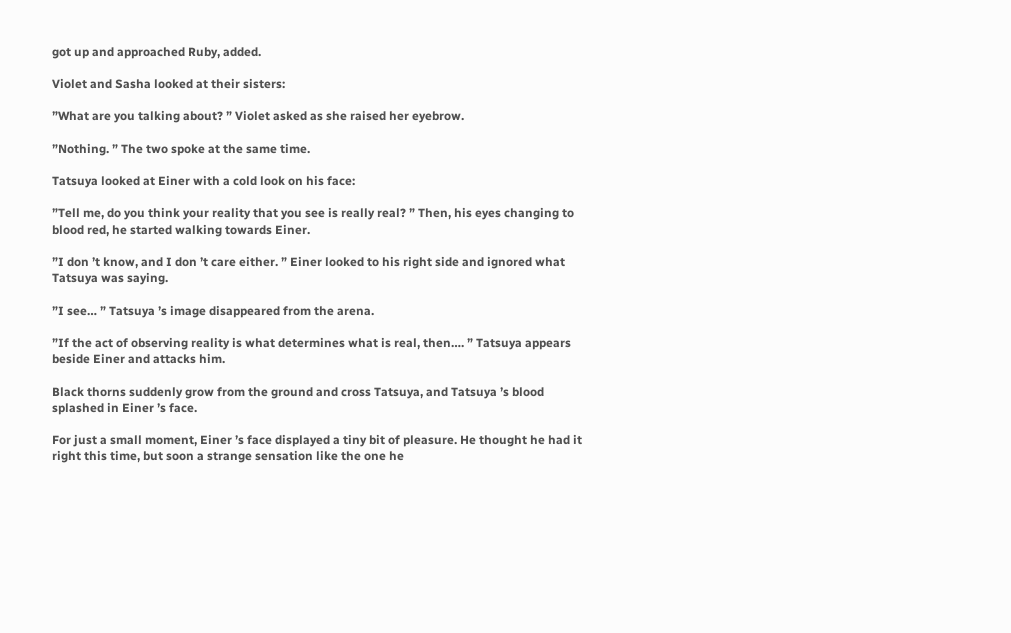got up and approached Ruby, added.

Violet and Sasha looked at their sisters:

”What are you talking about? ” Violet asked as she raised her eyebrow.

”Nothing. ” The two spoke at the same time.

Tatsuya looked at Einer with a cold look on his face:

”Tell me, do you think your reality that you see is really real? ” Then, his eyes changing to blood red, he started walking towards Einer.

”I don ’t know, and I don ’t care either. ” Einer looked to his right side and ignored what Tatsuya was saying.

”I see… ” Tatsuya ’s image disappeared from the arena.

”If the act of observing reality is what determines what is real, then…. ” Tatsuya appears beside Einer and attacks him.

Black thorns suddenly grow from the ground and cross Tatsuya, and Tatsuya ’s blood splashed in Einer ’s face.

For just a small moment, Einer ’s face displayed a tiny bit of pleasure. He thought he had it right this time, but soon a strange sensation like the one he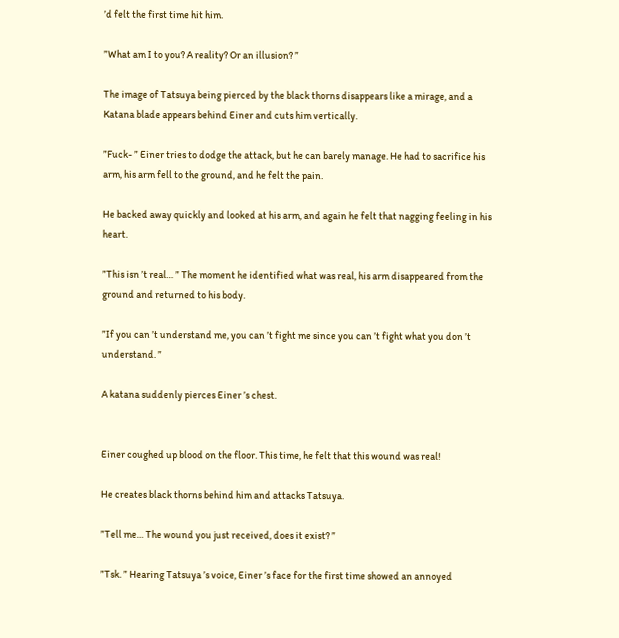’d felt the first time hit him.

”What am I to you? A reality? Or an illusion? ”

The image of Tatsuya being pierced by the black thorns disappears like a mirage, and a Katana blade appears behind Einer and cuts him vertically.

”Fuck- ” Einer tries to dodge the attack, but he can barely manage. He had to sacrifice his arm, his arm fell to the ground, and he felt the pain.

He backed away quickly and looked at his arm, and again he felt that nagging feeling in his heart.

”This isn ’t real… ” The moment he identified what was real, his arm disappeared from the ground and returned to his body.

”If you can ’t understand me, you can ’t fight me since you can ’t fight what you don ’t understand. ”

A katana suddenly pierces Einer ’s chest.


Einer coughed up blood on the floor. This time, he felt that this wound was real!

He creates black thorns behind him and attacks Tatsuya.

”Tell me… The wound you just received, does it exist? ”

”Tsk. ” Hearing Tatsuya ’s voice, Einer ’s face for the first time showed an annoyed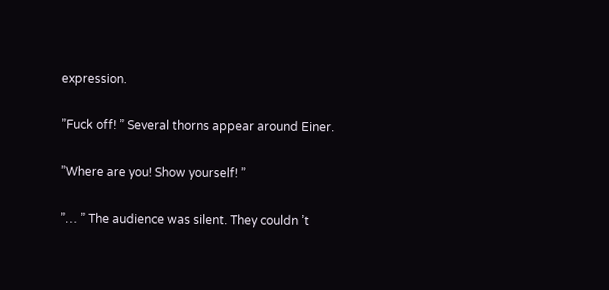expression.

”Fuck off! ” Several thorns appear around Einer.

”Where are you! Show yourself! ”

”… ” The audience was silent. They couldn ’t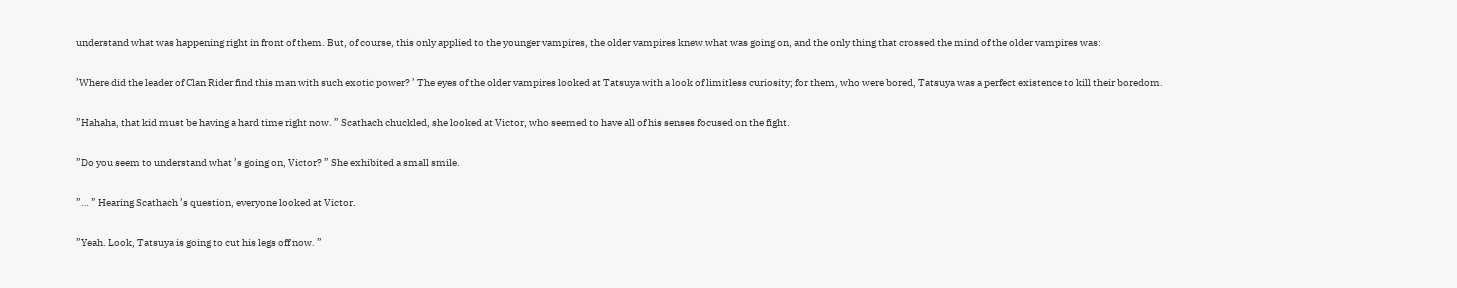understand what was happening right in front of them. But, of course, this only applied to the younger vampires, the older vampires knew what was going on, and the only thing that crossed the mind of the older vampires was:

’Where did the leader of Clan Rider find this man with such exotic power? ’ The eyes of the older vampires looked at Tatsuya with a look of limitless curiosity; for them, who were bored, Tatsuya was a perfect existence to kill their boredom.

”Hahaha, that kid must be having a hard time right now. ” Scathach chuckled, she looked at Victor, who seemed to have all of his senses focused on the fight.

”Do you seem to understand what ’s going on, Victor? ” She exhibited a small smile.

”… ” Hearing Scathach ’s question, everyone looked at Victor.

”Yeah. Look, Tatsuya is going to cut his legs off now. ”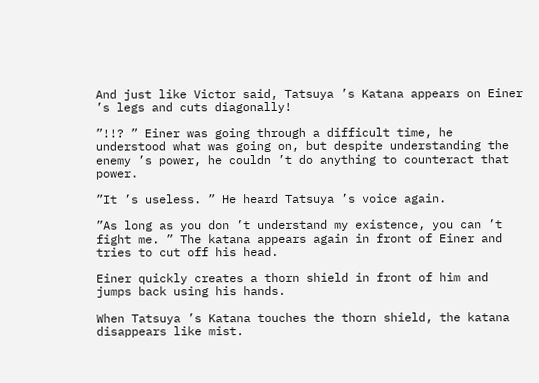And just like Victor said, Tatsuya ’s Katana appears on Einer ’s legs and cuts diagonally!

”!!? ” Einer was going through a difficult time, he understood what was going on, but despite understanding the enemy ’s power, he couldn ’t do anything to counteract that power.

”It ’s useless. ” He heard Tatsuya ’s voice again.

”As long as you don ’t understand my existence, you can ’t fight me. ” The katana appears again in front of Einer and tries to cut off his head.

Einer quickly creates a thorn shield in front of him and jumps back using his hands.

When Tatsuya ’s Katana touches the thorn shield, the katana disappears like mist.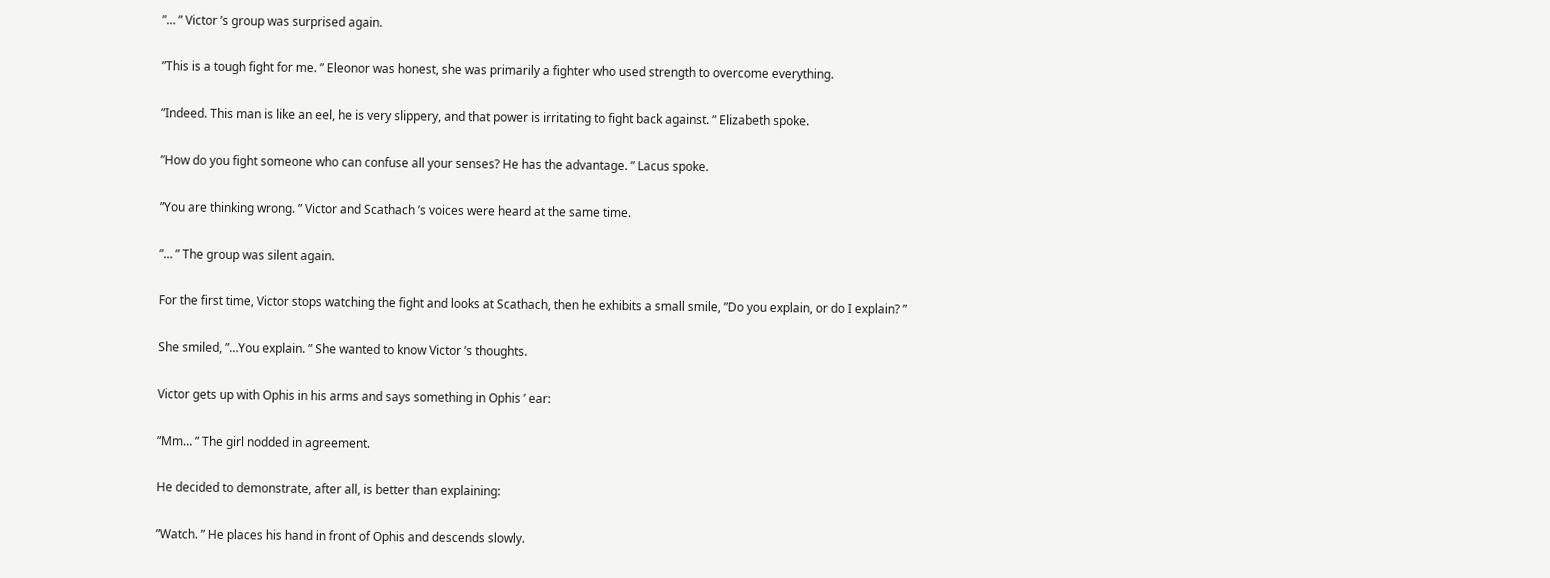”… ” Victor ’s group was surprised again.

”This is a tough fight for me. ” Eleonor was honest, she was primarily a fighter who used strength to overcome everything.

”Indeed. This man is like an eel, he is very slippery, and that power is irritating to fight back against. ” Elizabeth spoke.

”How do you fight someone who can confuse all your senses? He has the advantage. ” Lacus spoke.

”You are thinking wrong. ” Victor and Scathach ’s voices were heard at the same time.

”… ” The group was silent again.

For the first time, Victor stops watching the fight and looks at Scathach, then he exhibits a small smile, ”Do you explain, or do I explain? ”

She smiled, ”…You explain. ” She wanted to know Victor ’s thoughts.

Victor gets up with Ophis in his arms and says something in Ophis ’ ear:

”Mm… ” The girl nodded in agreement.

He decided to demonstrate, after all, is better than explaining:

”Watch. ” He places his hand in front of Ophis and descends slowly.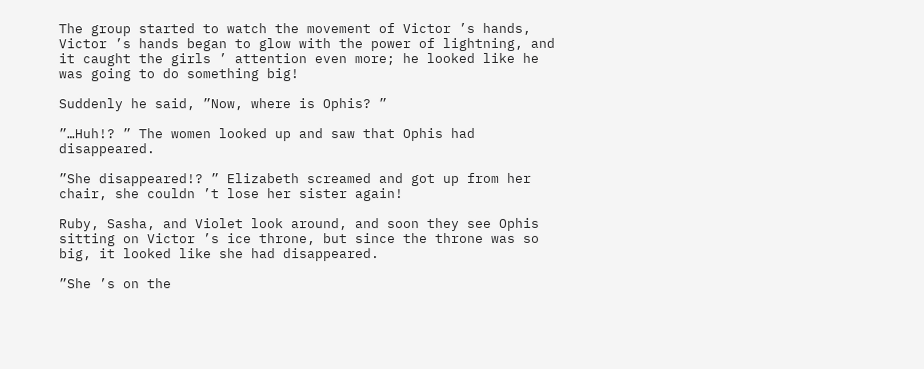The group started to watch the movement of Victor ’s hands, Victor ’s hands began to glow with the power of lightning, and it caught the girls ’ attention even more; he looked like he was going to do something big!

Suddenly he said, ”Now, where is Ophis? ”

”…Huh!? ” The women looked up and saw that Ophis had disappeared.

”She disappeared!? ” Elizabeth screamed and got up from her chair, she couldn ’t lose her sister again!

Ruby, Sasha, and Violet look around, and soon they see Ophis sitting on Victor ’s ice throne, but since the throne was so big, it looked like she had disappeared.

”She ’s on the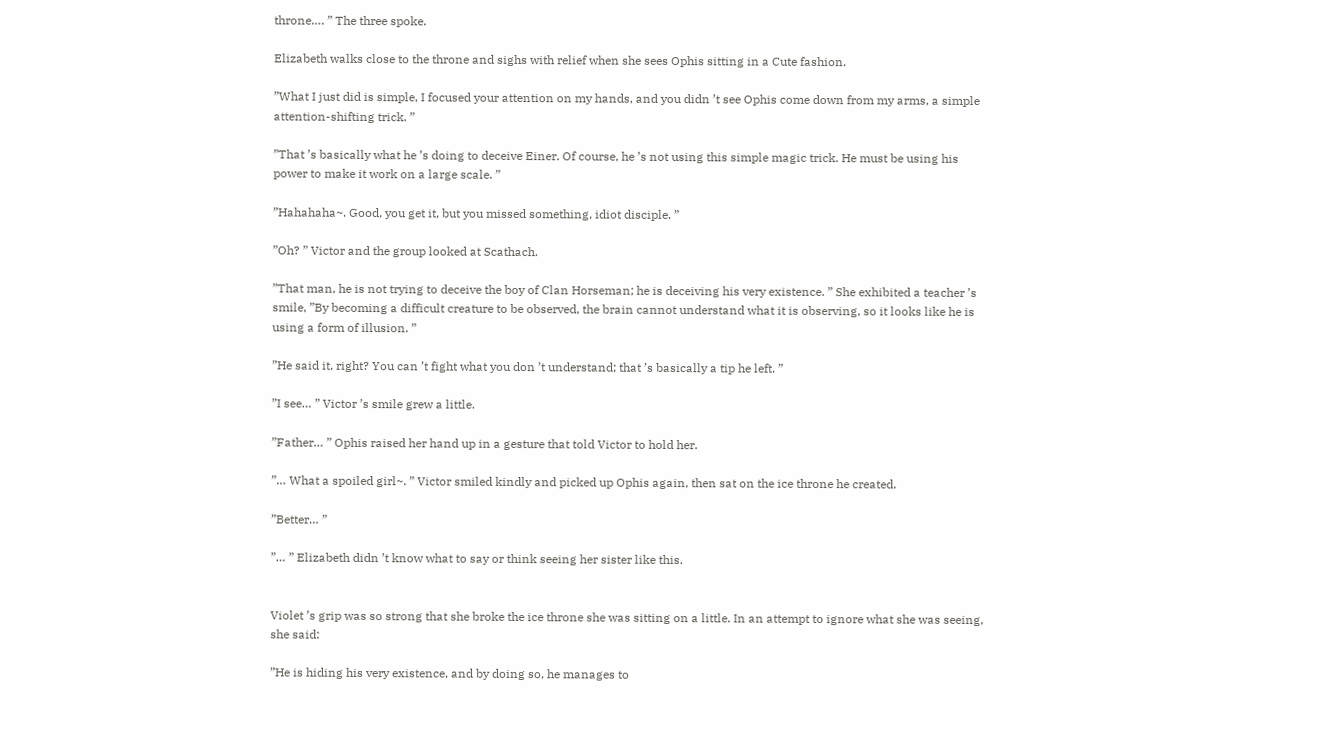throne…. ” The three spoke.

Elizabeth walks close to the throne and sighs with relief when she sees Ophis sitting in a Cute fashion.

”What I just did is simple, I focused your attention on my hands, and you didn ’t see Ophis come down from my arms, a simple attention-shifting trick. ”

”That ’s basically what he ’s doing to deceive Einer. Of course, he ’s not using this simple magic trick. He must be using his power to make it work on a large scale. ”

”Hahahaha~. Good, you get it, but you missed something, idiot disciple. ”

”Oh? ” Victor and the group looked at Scathach.

”That man, he is not trying to deceive the boy of Clan Horseman; he is deceiving his very existence. ” She exhibited a teacher ’s smile, ”By becoming a difficult creature to be observed, the brain cannot understand what it is observing, so it looks like he is using a form of illusion. ”

”He said it, right? You can ’t fight what you don ’t understand; that ’s basically a tip he left. ”

”I see… ” Victor ’s smile grew a little.

”Father… ” Ophis raised her hand up in a gesture that told Victor to hold her.

”… What a spoiled girl~. ” Victor smiled kindly and picked up Ophis again, then sat on the ice throne he created.

”Better… ”

”… ” Elizabeth didn ’t know what to say or think seeing her sister like this.


Violet ’s grip was so strong that she broke the ice throne she was sitting on a little. In an attempt to ignore what she was seeing, she said:

”He is hiding his very existence, and by doing so, he manages to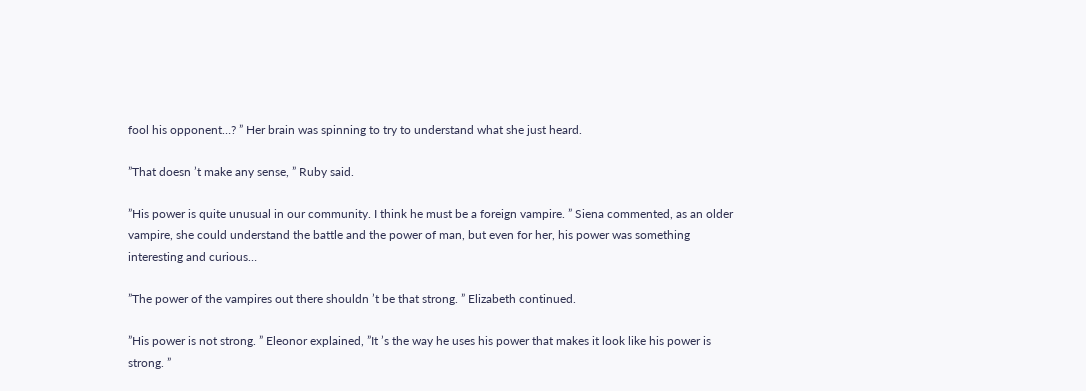fool his opponent…? ” Her brain was spinning to try to understand what she just heard.

”That doesn ’t make any sense, ” Ruby said.

”His power is quite unusual in our community. I think he must be a foreign vampire. ” Siena commented, as an older vampire, she could understand the battle and the power of man, but even for her, his power was something interesting and curious…

”The power of the vampires out there shouldn ’t be that strong. ” Elizabeth continued.

”His power is not strong. ” Eleonor explained, ”It ’s the way he uses his power that makes it look like his power is strong. ”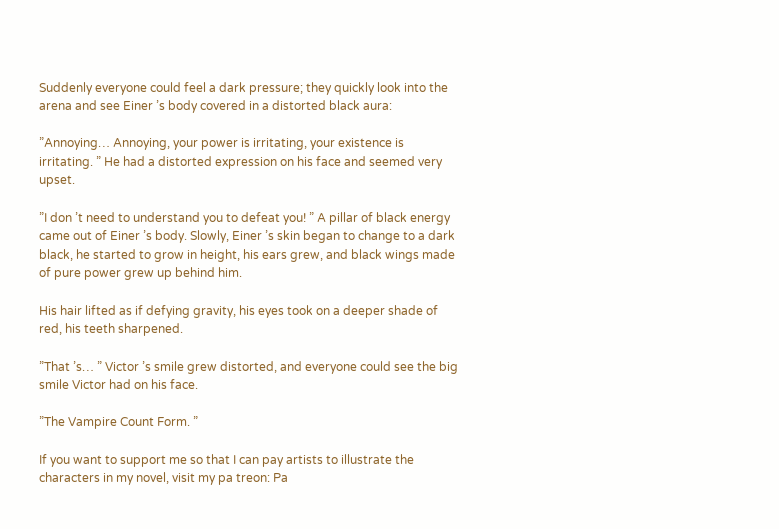Suddenly everyone could feel a dark pressure; they quickly look into the arena and see Einer ’s body covered in a distorted black aura:

”Annoying… Annoying, your power is irritating, your existence is irritating. ” He had a distorted expression on his face and seemed very upset.

”I don ’t need to understand you to defeat you! ” A pillar of black energy came out of Einer ’s body. Slowly, Einer ’s skin began to change to a dark black, he started to grow in height, his ears grew, and black wings made of pure power grew up behind him.

His hair lifted as if defying gravity, his eyes took on a deeper shade of red, his teeth sharpened.

”That ’s… ” Victor ’s smile grew distorted, and everyone could see the big smile Victor had on his face.

”The Vampire Count Form. ”

If you want to support me so that I can pay artists to illustrate the characters in my novel, visit my pa treon: Pa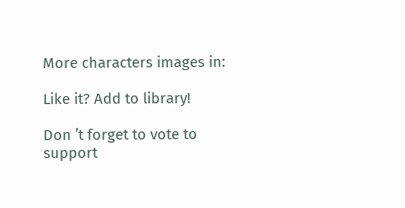More characters images in:

Like it? Add to library!

Don ’t forget to vote to support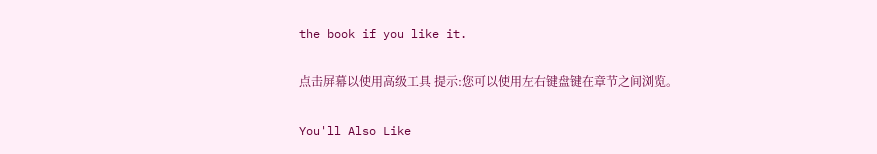the book if you like it.

点击屏幕以使用高级工具 提示:您可以使用左右键盘键在章节之间浏览。

You'll Also Like